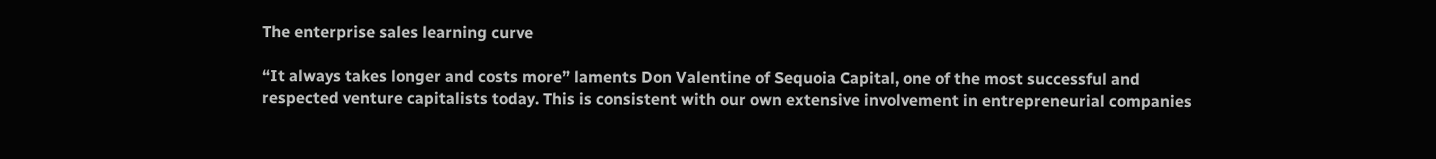The enterprise sales learning curve

“It always takes longer and costs more” laments Don Valentine of Sequoia Capital, one of the most successful and respected venture capitalists today. This is consistent with our own extensive involvement in entrepreneurial companies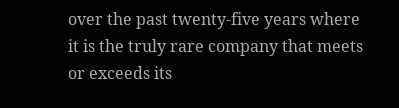over the past twenty-five years where it is the truly rare company that meets or exceeds its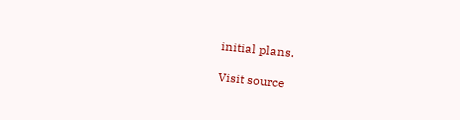initial plans.

Visit source